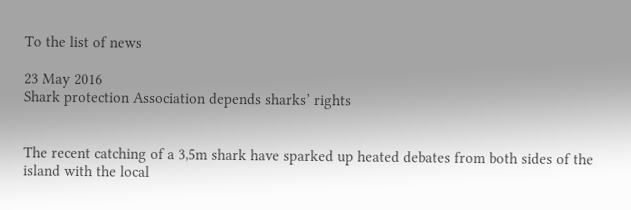To the list of news

23 May 2016
Shark protection Association depends sharks’ rights


The recent catching of a 3,5m shark have sparked up heated debates from both sides of the island with the local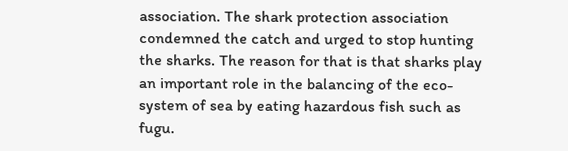association. The shark protection association condemned the catch and urged to stop hunting the sharks. The reason for that is that sharks play an important role in the balancing of the eco-system of sea by eating hazardous fish such as fugu.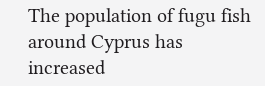The population of fugu fish around Cyprus has increased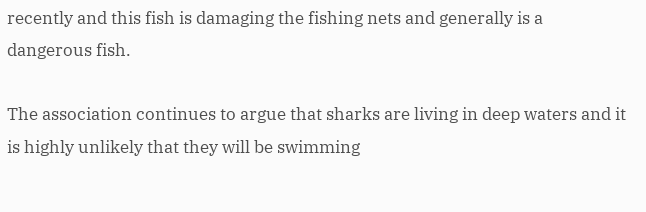recently and this fish is damaging the fishing nets and generally is a dangerous fish.

The association continues to argue that sharks are living in deep waters and it is highly unlikely that they will be swimming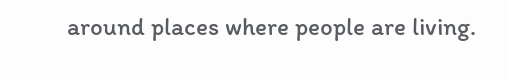around places where people are living.